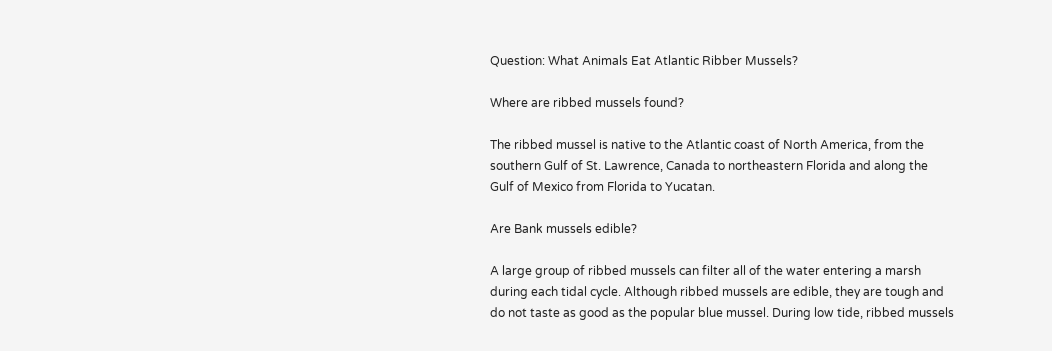Question: What Animals Eat Atlantic Ribber Mussels?

Where are ribbed mussels found?

The ribbed mussel is native to the Atlantic coast of North America, from the southern Gulf of St. Lawrence, Canada to northeastern Florida and along the Gulf of Mexico from Florida to Yucatan.

Are Bank mussels edible?

A large group of ribbed mussels can filter all of the water entering a marsh during each tidal cycle. Although ribbed mussels are edible, they are tough and do not taste as good as the popular blue mussel. During low tide, ribbed mussels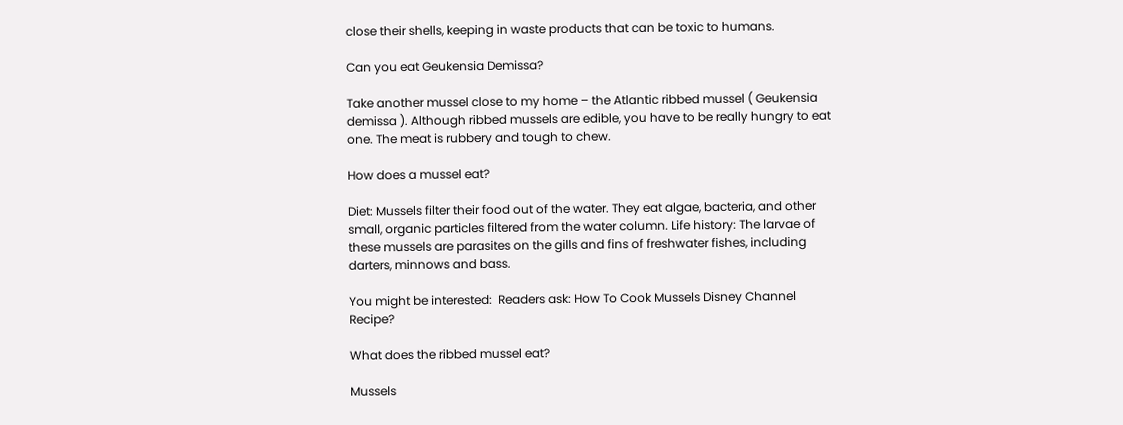close their shells, keeping in waste products that can be toxic to humans.

Can you eat Geukensia Demissa?

Take another mussel close to my home – the Atlantic ribbed mussel ( Geukensia demissa ). Although ribbed mussels are edible, you have to be really hungry to eat one. The meat is rubbery and tough to chew.

How does a mussel eat?

Diet: Mussels filter their food out of the water. They eat algae, bacteria, and other small, organic particles filtered from the water column. Life history: The larvae of these mussels are parasites on the gills and fins of freshwater fishes, including darters, minnows and bass.

You might be interested:  Readers ask: How To Cook Mussels Disney Channel Recipe?

What does the ribbed mussel eat?

Mussels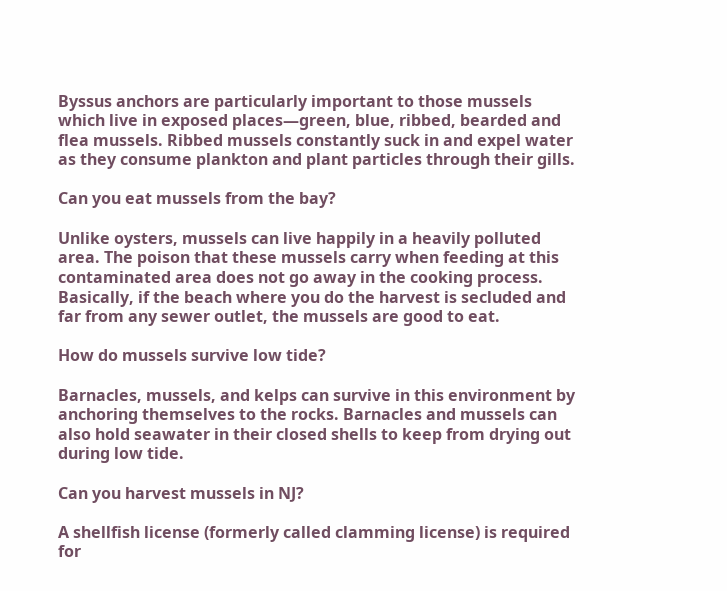Byssus anchors are particularly important to those mussels which live in exposed places—green, blue, ribbed, bearded and flea mussels. Ribbed mussels constantly suck in and expel water as they consume plankton and plant particles through their gills.

Can you eat mussels from the bay?

Unlike oysters, mussels can live happily in a heavily polluted area. The poison that these mussels carry when feeding at this contaminated area does not go away in the cooking process. Basically, if the beach where you do the harvest is secluded and far from any sewer outlet, the mussels are good to eat.

How do mussels survive low tide?

Barnacles, mussels, and kelps can survive in this environment by anchoring themselves to the rocks. Barnacles and mussels can also hold seawater in their closed shells to keep from drying out during low tide.

Can you harvest mussels in NJ?

A shellfish license (formerly called clamming license) is required for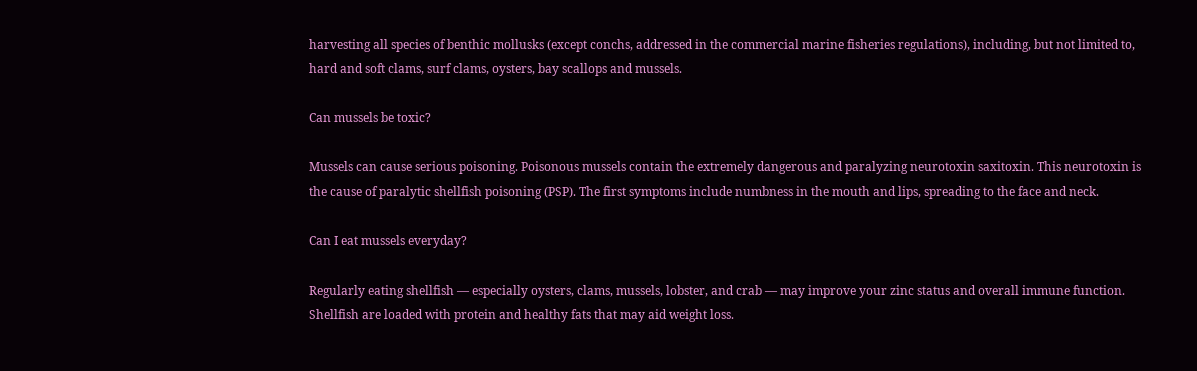harvesting all species of benthic mollusks (except conchs, addressed in the commercial marine fisheries regulations), including, but not limited to, hard and soft clams, surf clams, oysters, bay scallops and mussels.

Can mussels be toxic?

Mussels can cause serious poisoning. Poisonous mussels contain the extremely dangerous and paralyzing neurotoxin saxitoxin. This neurotoxin is the cause of paralytic shellfish poisoning (PSP). The first symptoms include numbness in the mouth and lips, spreading to the face and neck.

Can I eat mussels everyday?

Regularly eating shellfish — especially oysters, clams, mussels, lobster, and crab — may improve your zinc status and overall immune function. Shellfish are loaded with protein and healthy fats that may aid weight loss.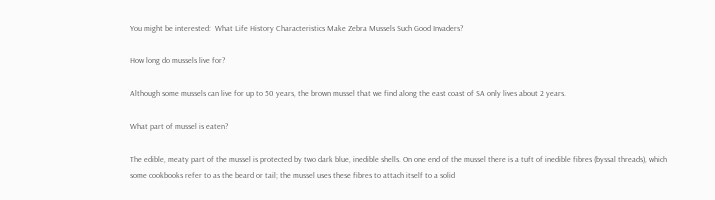You might be interested:  What Life History Characteristics Make Zebra Mussels Such Good Invaders?

How long do mussels live for?

Although some mussels can live for up to 50 years, the brown mussel that we find along the east coast of SA only lives about 2 years.

What part of mussel is eaten?

The edible, meaty part of the mussel is protected by two dark blue, inedible shells. On one end of the mussel there is a tuft of inedible fibres (byssal threads), which some cookbooks refer to as the beard or tail; the mussel uses these fibres to attach itself to a solid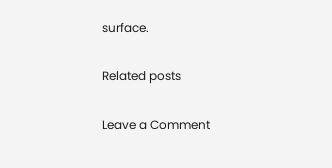surface.

Related posts

Leave a Comment